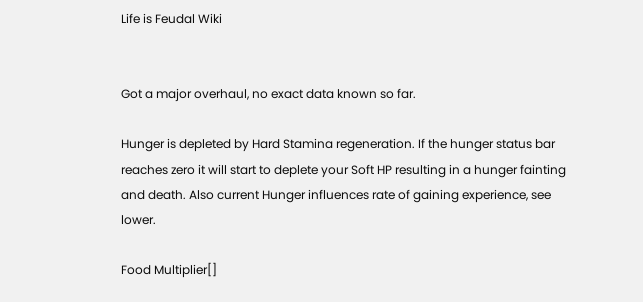Life is Feudal Wiki


Got a major overhaul, no exact data known so far.

Hunger is depleted by Hard Stamina regeneration. If the hunger status bar reaches zero it will start to deplete your Soft HP resulting in a hunger fainting and death. Also current Hunger influences rate of gaining experience, see lower.

Food Multiplier[]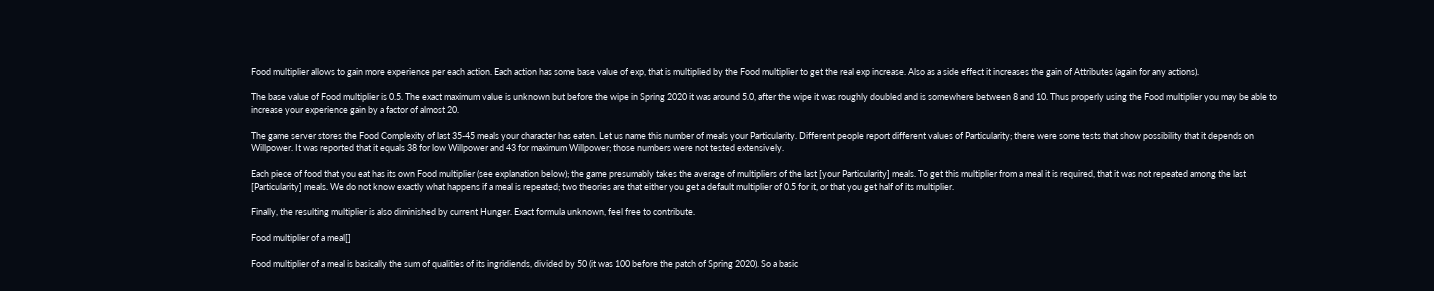Food multiplier allows to gain more experience per each action. Each action has some base value of exp, that is multiplied by the Food multiplier to get the real exp increase. Also as a side effect it increases the gain of Attributes (again for any actions).

The base value of Food multiplier is 0.5. The exact maximum value is unknown but before the wipe in Spring 2020 it was around 5.0, after the wipe it was roughly doubled and is somewhere between 8 and 10. Thus properly using the Food multiplier you may be able to increase your experience gain by a factor of almost 20.

The game server stores the Food Complexity of last 35-45 meals your character has eaten. Let us name this number of meals your Particularity. Different people report different values of Particularity; there were some tests that show possibility that it depends on Willpower. It was reported that it equals 38 for low Willpower and 43 for maximum Willpower; those numbers were not tested extensively.

Each piece of food that you eat has its own Food multiplier (see explanation below); the game presumably takes the average of multipliers of the last [your Particularity] meals. To get this multiplier from a meal it is required, that it was not repeated among the last [Particularity] meals. We do not know exactly what happens if a meal is repeated; two theories are that either you get a default multiplier of 0.5 for it, or that you get half of its multiplier.

Finally, the resulting multiplier is also diminished by current Hunger. Exact formula unknown, feel free to contribute.

Food multiplier of a meal[]

Food multiplier of a meal is basically the sum of qualities of its ingridiends, divided by 50 (it was 100 before the patch of Spring 2020). So a basic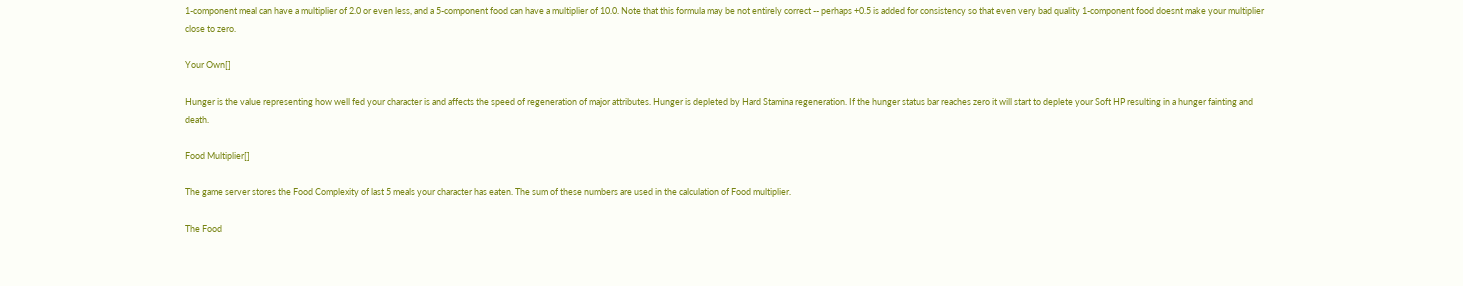1-component meal can have a multiplier of 2.0 or even less, and a 5-component food can have a multiplier of 10.0. Note that this formula may be not entirely correct -- perhaps +0.5 is added for consistency so that even very bad quality 1-component food doesnt make your multiplier close to zero.

Your Own[]

Hunger is the value representing how well fed your character is and affects the speed of regeneration of major attributes. Hunger is depleted by Hard Stamina regeneration. If the hunger status bar reaches zero it will start to deplete your Soft HP resulting in a hunger fainting and death.

Food Multiplier[]

The game server stores the Food Complexity of last 5 meals your character has eaten. The sum of these numbers are used in the calculation of Food multiplier.

The Food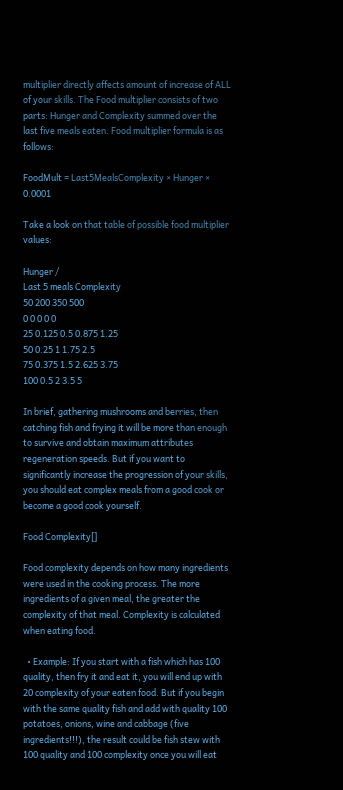multiplier directly affects amount of increase of ALL of your skills. The Food multiplier consists of two parts: Hunger and Complexity summed over the last five meals eaten. Food multiplier formula is as follows:

FoodMult = Last5MealsComplexity × Hunger × 0.0001

Take a look on that table of possible food multiplier values:

Hunger /
Last 5 meals Complexity
50 200 350 500
0 0 0 0 0
25 0.125 0.5 0.875 1.25
50 0.25 1 1.75 2.5
75 0.375 1.5 2.625 3.75
100 0.5 2 3.5 5

In brief, gathering mushrooms and berries, then catching fish and frying it will be more than enough to survive and obtain maximum attributes regeneration speeds. But if you want to significantly increase the progression of your skills, you should eat complex meals from a good cook or become a good cook yourself.

Food Complexity[]

Food complexity depends on how many ingredients were used in the cooking process. The more ingredients of a given meal, the greater the complexity of that meal. Complexity is calculated when eating food.

  • Example: If you start with a fish which has 100 quality, then fry it and eat it, you will end up with 20 complexity of your eaten food. But if you begin with the same quality fish and add with quality 100 potatoes, onions, wine and cabbage (five ingredients!!!), the result could be fish stew with 100 quality and 100 complexity once you will eat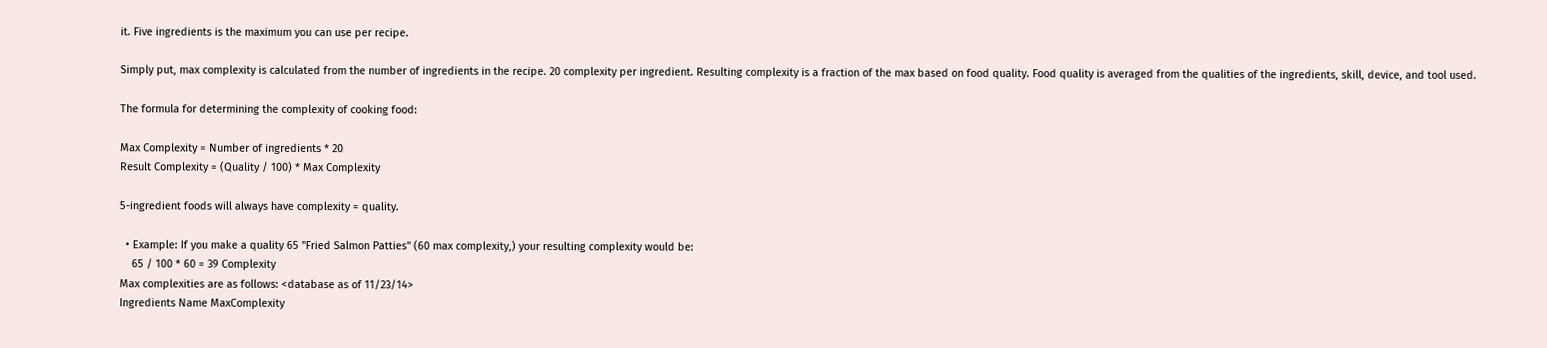it. Five ingredients is the maximum you can use per recipe.

Simply put, max complexity is calculated from the number of ingredients in the recipe. 20 complexity per ingredient. Resulting complexity is a fraction of the max based on food quality. Food quality is averaged from the qualities of the ingredients, skill, device, and tool used.

The formula for determining the complexity of cooking food:

Max Complexity = Number of ingredients * 20
Result Complexity = (Quality / 100) * Max Complexity

5-ingredient foods will always have complexity = quality.

  • Example: If you make a quality 65 "Fried Salmon Patties" (60 max complexity,) your resulting complexity would be:
    65 / 100 * 60 = 39 Complexity
Max complexities are as follows: <database as of 11/23/14>
Ingredients Name MaxComplexity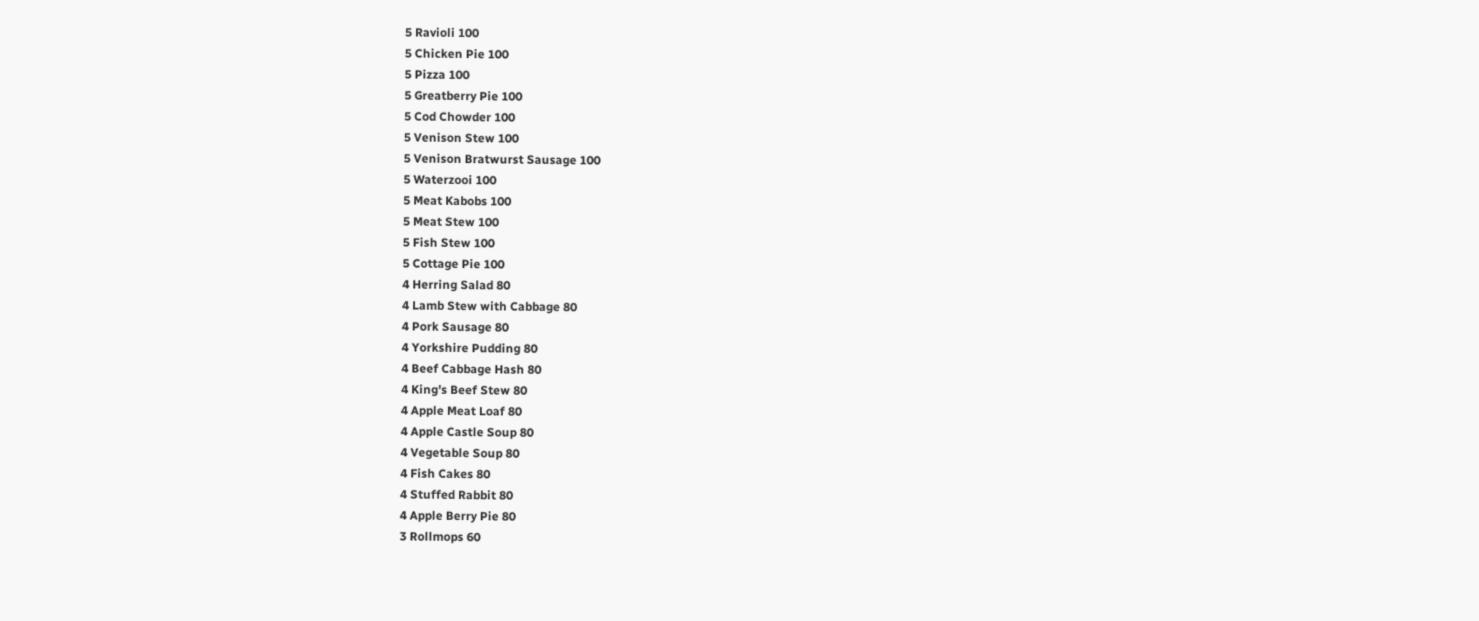5 Ravioli 100
5 Chicken Pie 100
5 Pizza 100
5 Greatberry Pie 100
5 Cod Chowder 100
5 Venison Stew 100
5 Venison Bratwurst Sausage 100
5 Waterzooi 100
5 Meat Kabobs 100
5 Meat Stew 100
5 Fish Stew 100
5 Cottage Pie 100
4 Herring Salad 80
4 Lamb Stew with Cabbage 80
4 Pork Sausage 80
4 Yorkshire Pudding 80
4 Beef Cabbage Hash 80
4 King's Beef Stew 80
4 Apple Meat Loaf 80
4 Apple Castle Soup 80
4 Vegetable Soup 80
4 Fish Cakes 80
4 Stuffed Rabbit 80
4 Apple Berry Pie 80
3 Rollmops 60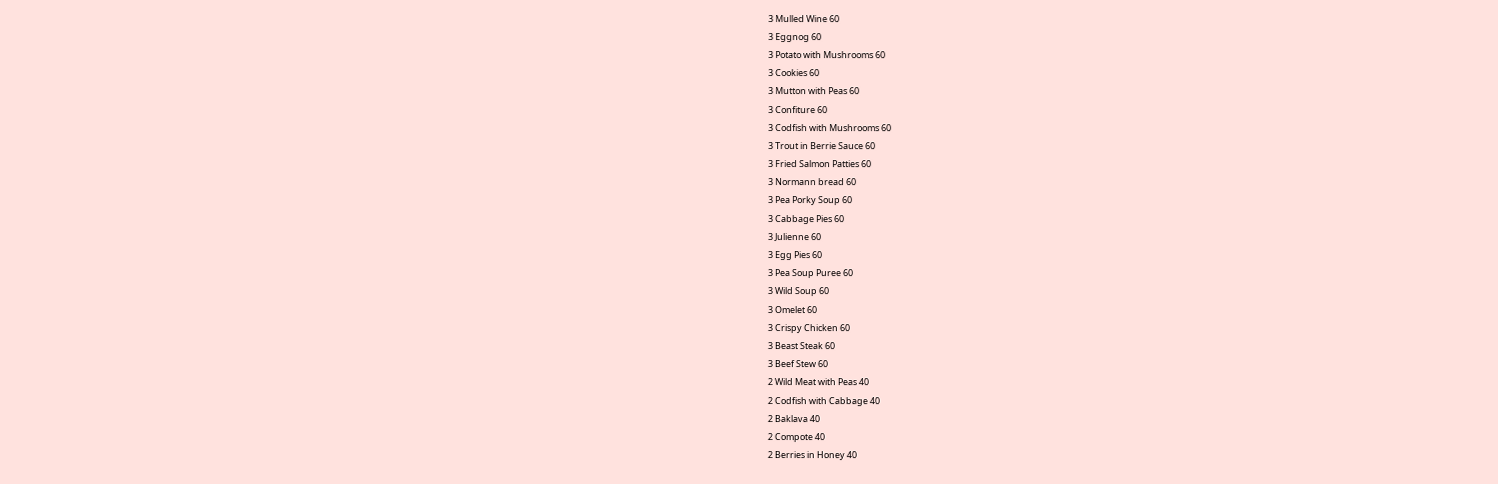3 Mulled Wine 60
3 Eggnog 60
3 Potato with Mushrooms 60
3 Cookies 60
3 Mutton with Peas 60
3 Confiture 60
3 Codfish with Mushrooms 60
3 Trout in Berrie Sauce 60
3 Fried Salmon Patties 60
3 Normann bread 60
3 Pea Porky Soup 60
3 Cabbage Pies 60
3 Julienne 60
3 Egg Pies 60
3 Pea Soup Puree 60
3 Wild Soup 60
3 Omelet 60
3 Crispy Chicken 60
3 Beast Steak 60
3 Beef Stew 60
2 Wild Meat with Peas 40
2 Codfish with Cabbage 40
2 Baklava 40
2 Compote 40
2 Berries in Honey 40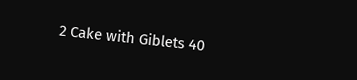2 Cake with Giblets 40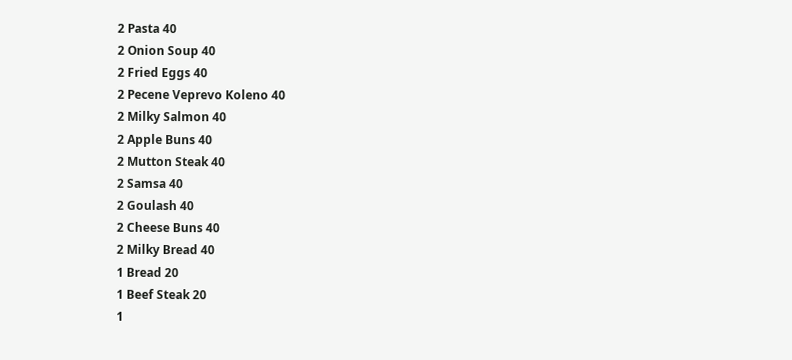2 Pasta 40
2 Onion Soup 40
2 Fried Eggs 40
2 Pecene Veprevo Koleno 40
2 Milky Salmon 40
2 Apple Buns 40
2 Mutton Steak 40
2 Samsa 40
2 Goulash 40
2 Cheese Buns 40
2 Milky Bread 40
1 Bread 20
1 Beef Steak 20
1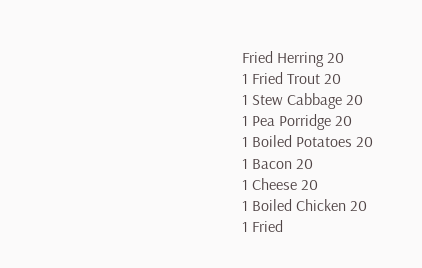Fried Herring 20
1 Fried Trout 20
1 Stew Cabbage 20
1 Pea Porridge 20
1 Boiled Potatoes 20
1 Bacon 20
1 Cheese 20
1 Boiled Chicken 20
1 Fried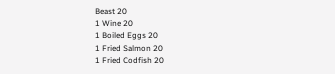Beast 20
1 Wine 20
1 Boiled Eggs 20
1 Fried Salmon 20
1 Fried Codfish 20